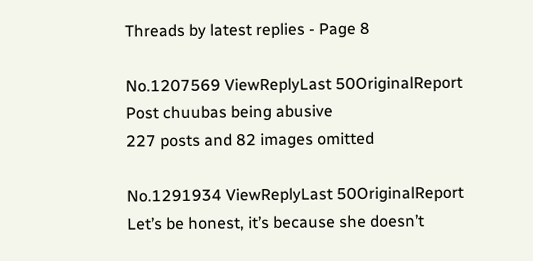Threads by latest replies - Page 8

No.1207569 ViewReplyLast 50OriginalReport
Post chuubas being abusive
227 posts and 82 images omitted

No.1291934 ViewReplyLast 50OriginalReport
Let’s be honest, it’s because she doesn’t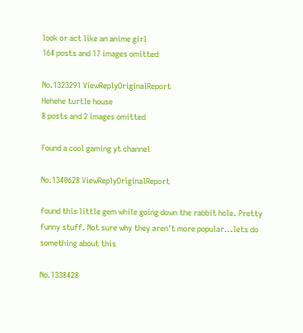look or act like an anime girl
164 posts and 17 images omitted

No.1323291 ViewReplyOriginalReport
Hehehe turtle house
8 posts and 2 images omitted

Found a cool gaming yt channel

No.1340628 ViewReplyOriginalReport

found this little gem while going down the rabbit hole. Pretty funny stuff. Not sure why they aren't more popular...lets do something about this

No.1338428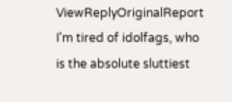ViewReplyOriginalReport
I'm tired of idolfags, who is the absolute sluttiest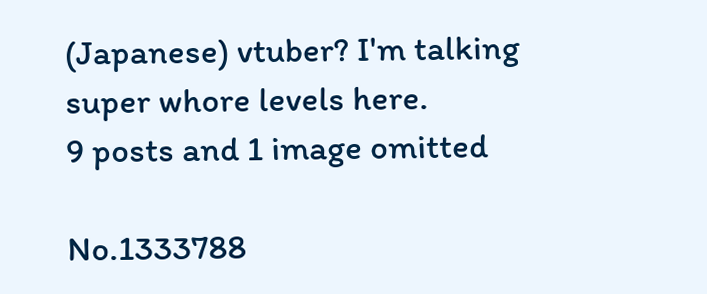(Japanese) vtuber? I'm talking super whore levels here.
9 posts and 1 image omitted

No.1333788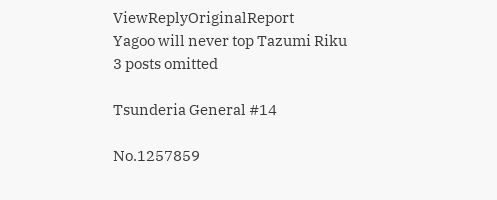ViewReplyOriginalReport
Yagoo will never top Tazumi Riku
3 posts omitted

Tsunderia General #14

No.1257859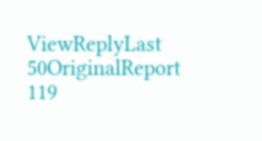ViewReplyLast 50OriginalReport
119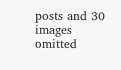posts and 30 images omitted